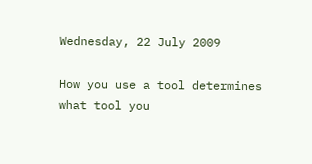Wednesday, 22 July 2009

How you use a tool determines what tool you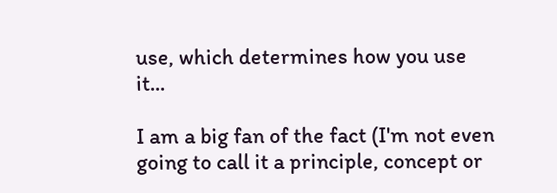use, which determines how you use it...

I am a big fan of the fact (I'm not even going to call it a principle, concept or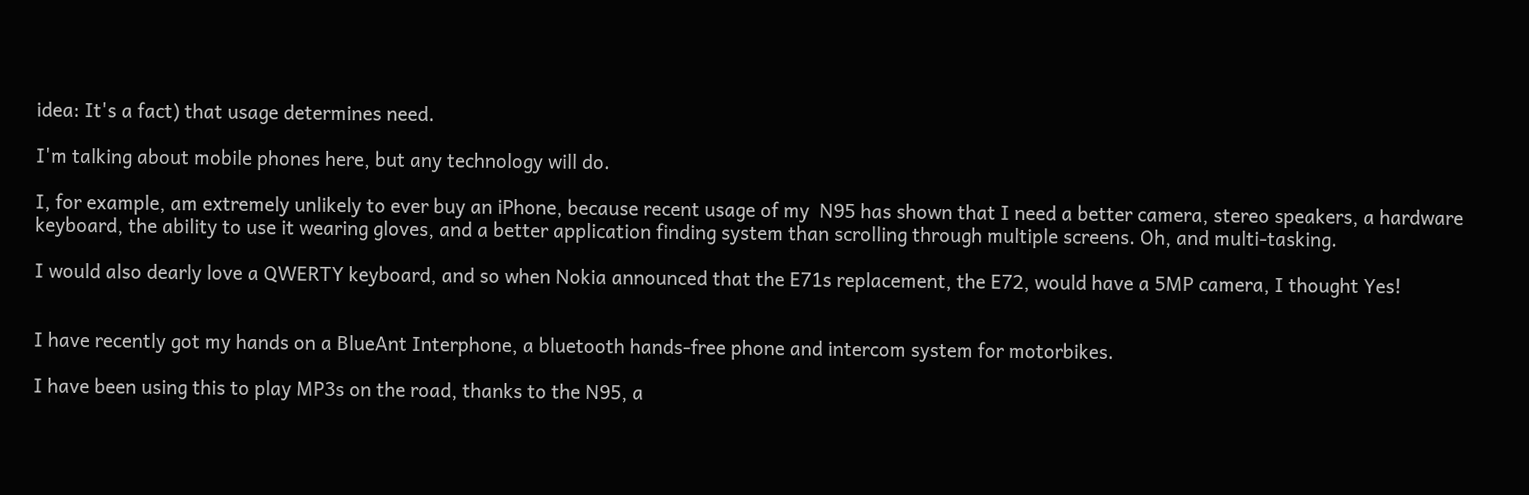idea: It's a fact) that usage determines need.

I'm talking about mobile phones here, but any technology will do.

I, for example, am extremely unlikely to ever buy an iPhone, because recent usage of my  N95 has shown that I need a better camera, stereo speakers, a hardware keyboard, the ability to use it wearing gloves, and a better application finding system than scrolling through multiple screens. Oh, and multi-tasking.

I would also dearly love a QWERTY keyboard, and so when Nokia announced that the E71s replacement, the E72, would have a 5MP camera, I thought Yes!


I have recently got my hands on a BlueAnt Interphone, a bluetooth hands-free phone and intercom system for motorbikes.

I have been using this to play MP3s on the road, thanks to the N95, a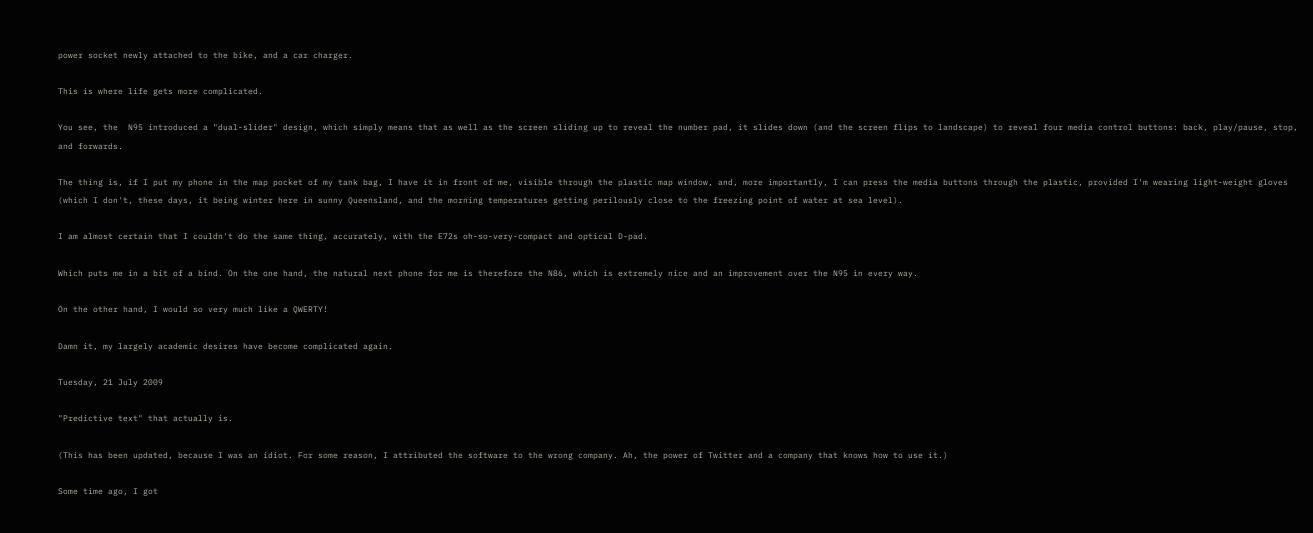power socket newly attached to the bike, and a car charger.

This is where life gets more complicated.

You see, the  N95 introduced a "dual-slider" design, which simply means that as well as the screen sliding up to reveal the number pad, it slides down (and the screen flips to landscape) to reveal four media control buttons: back, play/pause, stop, and forwards.

The thing is, if I put my phone in the map pocket of my tank bag, I have it in front of me, visible through the plastic map window, and, more importantly, I can press the media buttons through the plastic, provided I'm wearing light-weight gloves (which I don't, these days, it being winter here in sunny Queensland, and the morning temperatures getting perilously close to the freezing point of water at sea level).

I am almost certain that I couldn't do the same thing, accurately, with the E72s oh-so-very-compact and optical D-pad.

Which puts me in a bit of a bind. On the one hand, the natural next phone for me is therefore the N86, which is extremely nice and an improvement over the N95 in every way.

On the other hand, I would so very much like a QWERTY!

Damn it, my largely academic desires have become complicated again.

Tuesday, 21 July 2009

"Predictive text" that actually is.

(This has been updated, because I was an idiot. For some reason, I attributed the software to the wrong company. Ah, the power of Twitter and a company that knows how to use it.)

Some time ago, I got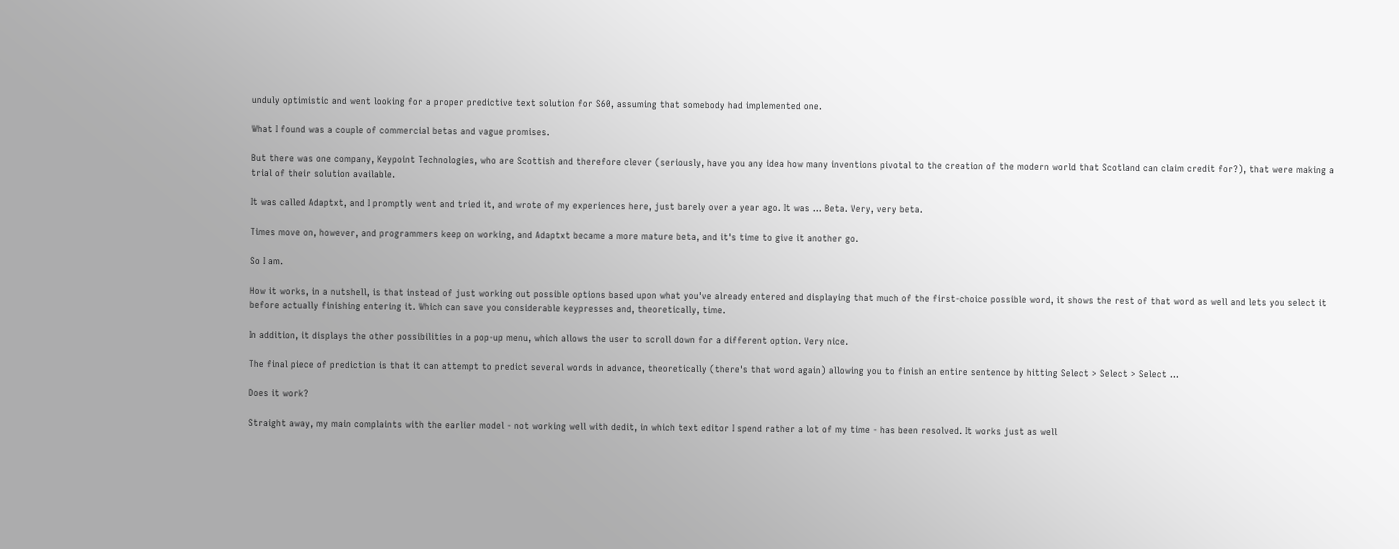unduly optimistic and went looking for a proper predictive text solution for S60, assuming that somebody had implemented one.

What I found was a couple of commercial betas and vague promises.

But there was one company, Keypoint Technologies, who are Scottish and therefore clever (seriously, have you any idea how many inventions pivotal to the creation of the modern world that Scotland can claim credit for?), that were making a trial of their solution available.

It was called Adaptxt, and I promptly went and tried it, and wrote of my experiences here, just barely over a year ago. It was ... Beta. Very, very beta.

Times move on, however, and programmers keep on working, and Adaptxt became a more mature beta, and it's time to give it another go.

So I am.

How it works, in a nutshell, is that instead of just working out possible options based upon what you've already entered and displaying that much of the first-choice possible word, it shows the rest of that word as well and lets you select it before actually finishing entering it. Which can save you considerable keypresses and, theoretically, time.

In addition, it displays the other possibilities in a pop-up menu, which allows the user to scroll down for a different option. Very nice.

The final piece of prediction is that it can attempt to predict several words in advance, theoretically (there's that word again) allowing you to finish an entire sentence by hitting Select > Select > Select ...

Does it work?

Straight away, my main complaints with the earlier model - not working well with dedit, in which text editor I spend rather a lot of my time - has been resolved. It works just as well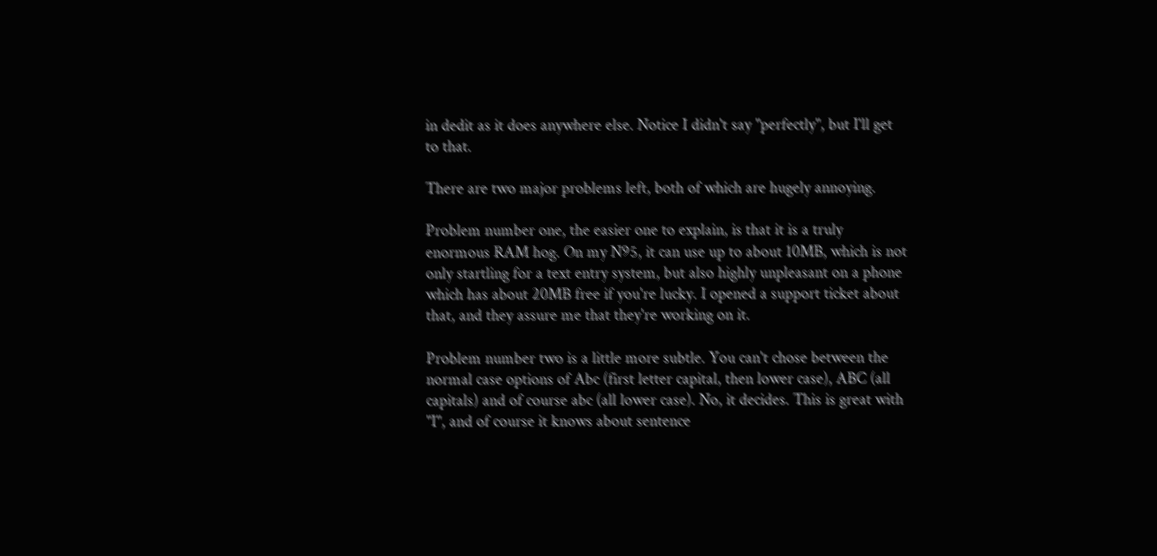in dedit as it does anywhere else. Notice I didn't say "perfectly", but I'll get to that.

There are two major problems left, both of which are hugely annoying.

Problem number one, the easier one to explain, is that it is a truly enormous RAM hog. On my N95, it can use up to about 10MB, which is not only startling for a text entry system, but also highly unpleasant on a phone which has about 20MB free if you're lucky. I opened a support ticket about that, and they assure me that they're working on it.

Problem number two is a little more subtle. You can't chose between the normal case options of Abc (first letter capital, then lower case), ABC (all capitals) and of course abc (all lower case). No, it decides. This is great with "I", and of course it knows about sentence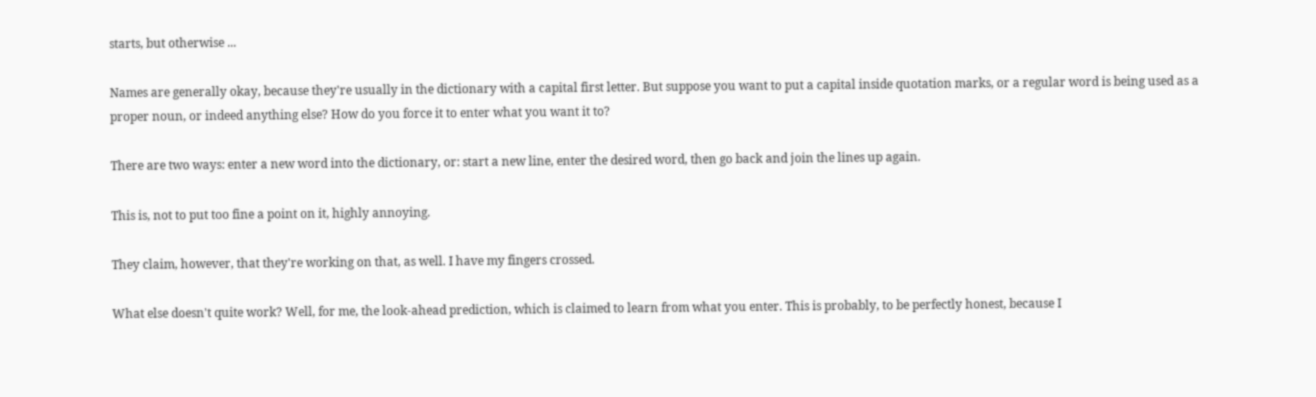starts, but otherwise ...

Names are generally okay, because they're usually in the dictionary with a capital first letter. But suppose you want to put a capital inside quotation marks, or a regular word is being used as a proper noun, or indeed anything else? How do you force it to enter what you want it to?

There are two ways: enter a new word into the dictionary, or: start a new line, enter the desired word, then go back and join the lines up again.

This is, not to put too fine a point on it, highly annoying.

They claim, however, that they're working on that, as well. I have my fingers crossed.

What else doesn't quite work? Well, for me, the look-ahead prediction, which is claimed to learn from what you enter. This is probably, to be perfectly honest, because I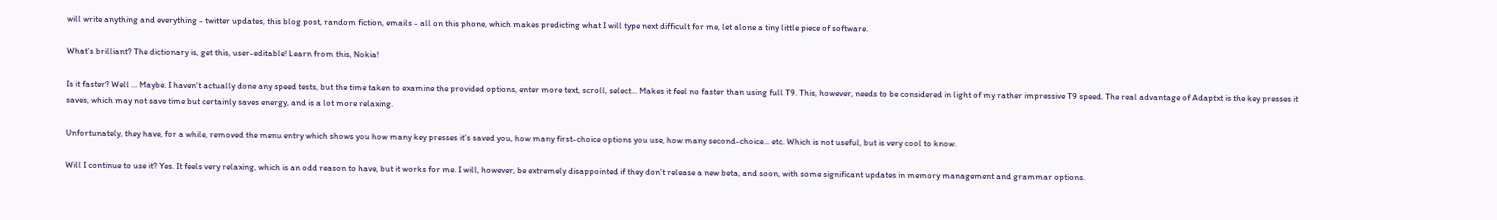will write anything and everything - twitter updates, this blog post, random fiction, emails - all on this phone, which makes predicting what I will type next difficult for me, let alone a tiny little piece of software.

What's brilliant? The dictionary is, get this, user-editable! Learn from this, Nokia!

Is it faster? Well ... Maybe. I haven't actually done any speed tests, but the time taken to examine the provided options, enter more text, scroll, select... Makes it feel no faster than using full T9. This, however, needs to be considered in light of my rather impressive T9 speed. The real advantage of Adaptxt is the key presses it saves, which may not save time but certainly saves energy, and is a lot more relaxing.

Unfortunately, they have, for a while, removed the menu entry which shows you how many key presses it's saved you, how many first-choice options you use, how many second-choice... etc. Which is not useful, but is very cool to know.

Will I continue to use it? Yes. It feels very relaxing, which is an odd reason to have, but it works for me. I will, however, be extremely disappointed if they don't release a new beta, and soon, with some significant updates in memory management and grammar options.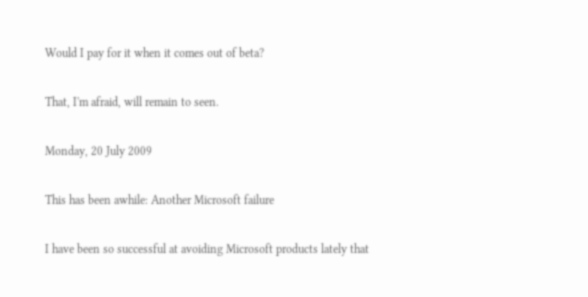Would I pay for it when it comes out of beta?

That, I'm afraid, will remain to seen.

Monday, 20 July 2009

This has been awhile: Another Microsoft failure

I have been so successful at avoiding Microsoft products lately that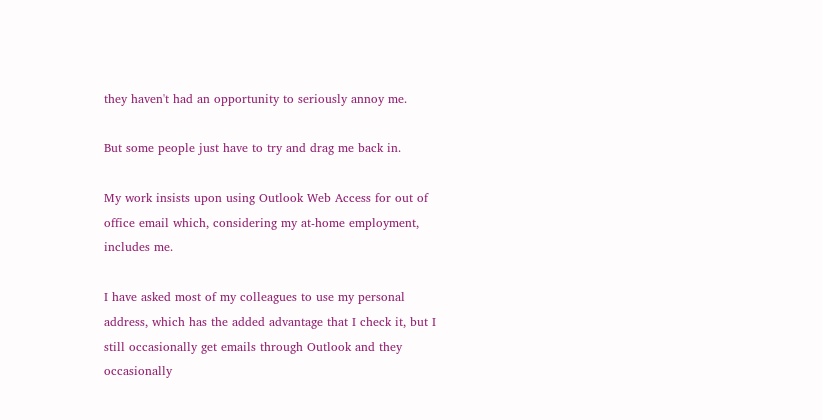they haven't had an opportunity to seriously annoy me.

But some people just have to try and drag me back in.

My work insists upon using Outlook Web Access for out of office email which, considering my at-home employment, includes me.

I have asked most of my colleagues to use my personal address, which has the added advantage that I check it, but I still occasionally get emails through Outlook and they occasionally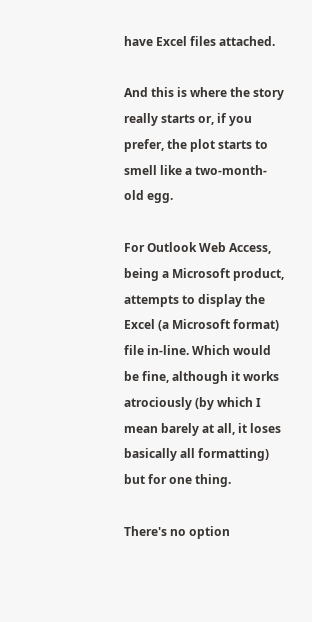have Excel files attached.

And this is where the story really starts or, if you prefer, the plot starts to smell like a two-month-old egg.

For Outlook Web Access, being a Microsoft product, attempts to display the Excel (a Microsoft format) file in-line. Which would be fine, although it works atrociously (by which I mean barely at all, it loses basically all formatting) but for one thing.

There's no option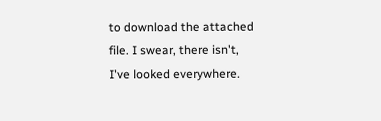to download the attached file. I swear, there isn't, I've looked everywhere.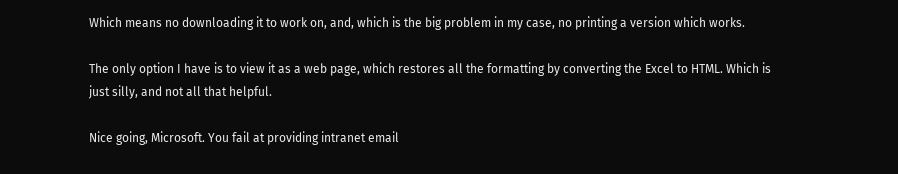Which means no downloading it to work on, and, which is the big problem in my case, no printing a version which works.

The only option I have is to view it as a web page, which restores all the formatting by converting the Excel to HTML. Which is just silly, and not all that helpful.

Nice going, Microsoft. You fail at providing intranet email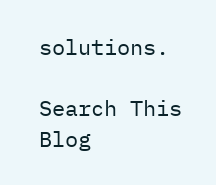solutions.

Search This Blog